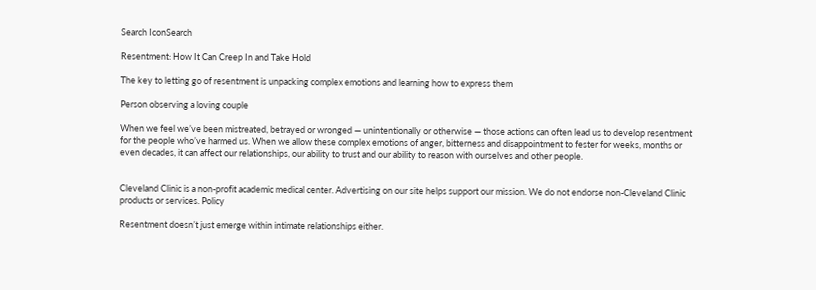Search IconSearch

Resentment: How It Can Creep In and Take Hold

The key to letting go of resentment is unpacking complex emotions and learning how to express them

Person observing a loving couple

When we feel we’ve been mistreated, betrayed or wronged — unintentionally or otherwise — those actions can often lead us to develop resentment for the people who’ve harmed us. When we allow these complex emotions of anger, bitterness and disappointment to fester for weeks, months or even decades, it can affect our relationships, our ability to trust and our ability to reason with ourselves and other people.


Cleveland Clinic is a non-profit academic medical center. Advertising on our site helps support our mission. We do not endorse non-Cleveland Clinic products or services. Policy

Resentment doesn’t just emerge within intimate relationships either.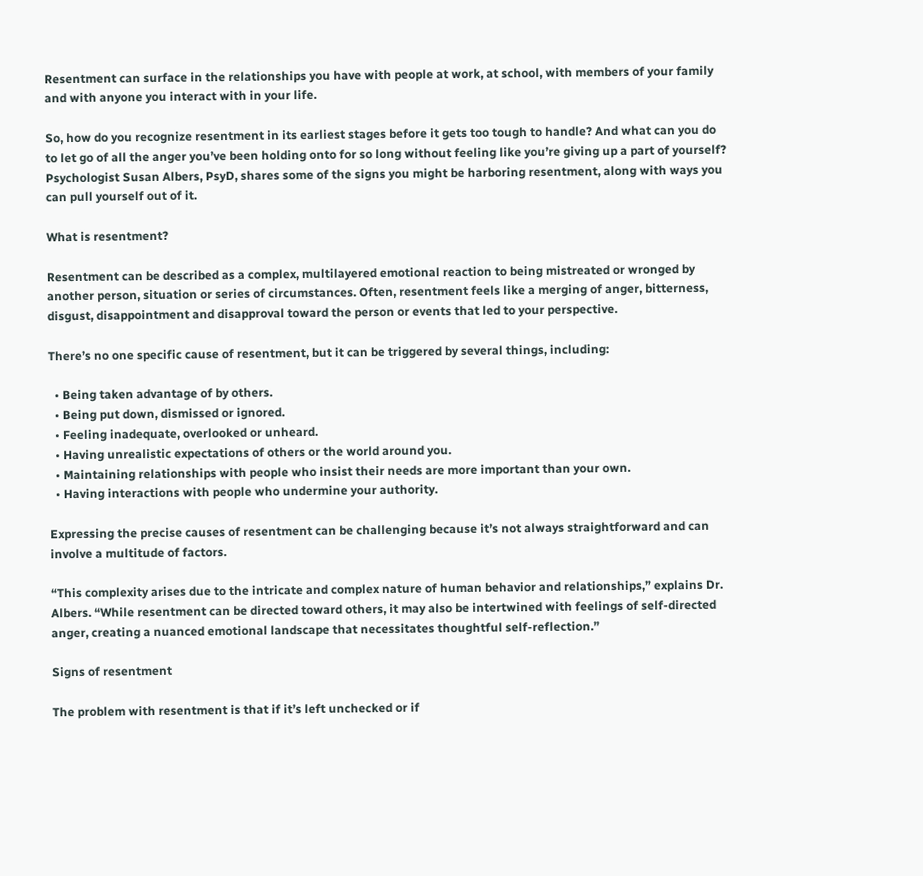Resentment can surface in the relationships you have with people at work, at school, with members of your family and with anyone you interact with in your life.

So, how do you recognize resentment in its earliest stages before it gets too tough to handle? And what can you do to let go of all the anger you’ve been holding onto for so long without feeling like you’re giving up a part of yourself? Psychologist Susan Albers, PsyD, shares some of the signs you might be harboring resentment, along with ways you can pull yourself out of it.

What is resentment?

Resentment can be described as a complex, multilayered emotional reaction to being mistreated or wronged by another person, situation or series of circumstances. Often, resentment feels like a merging of anger, bitterness, disgust, disappointment and disapproval toward the person or events that led to your perspective.

There’s no one specific cause of resentment, but it can be triggered by several things, including:

  • Being taken advantage of by others.
  • Being put down, dismissed or ignored.
  • Feeling inadequate, overlooked or unheard.
  • Having unrealistic expectations of others or the world around you.
  • Maintaining relationships with people who insist their needs are more important than your own.
  • Having interactions with people who undermine your authority.

Expressing the precise causes of resentment can be challenging because it’s not always straightforward and can involve a multitude of factors.

“This complexity arises due to the intricate and complex nature of human behavior and relationships,” explains Dr. Albers. “While resentment can be directed toward others, it may also be intertwined with feelings of self-directed anger, creating a nuanced emotional landscape that necessitates thoughtful self-reflection.”

Signs of resentment

The problem with resentment is that if it’s left unchecked or if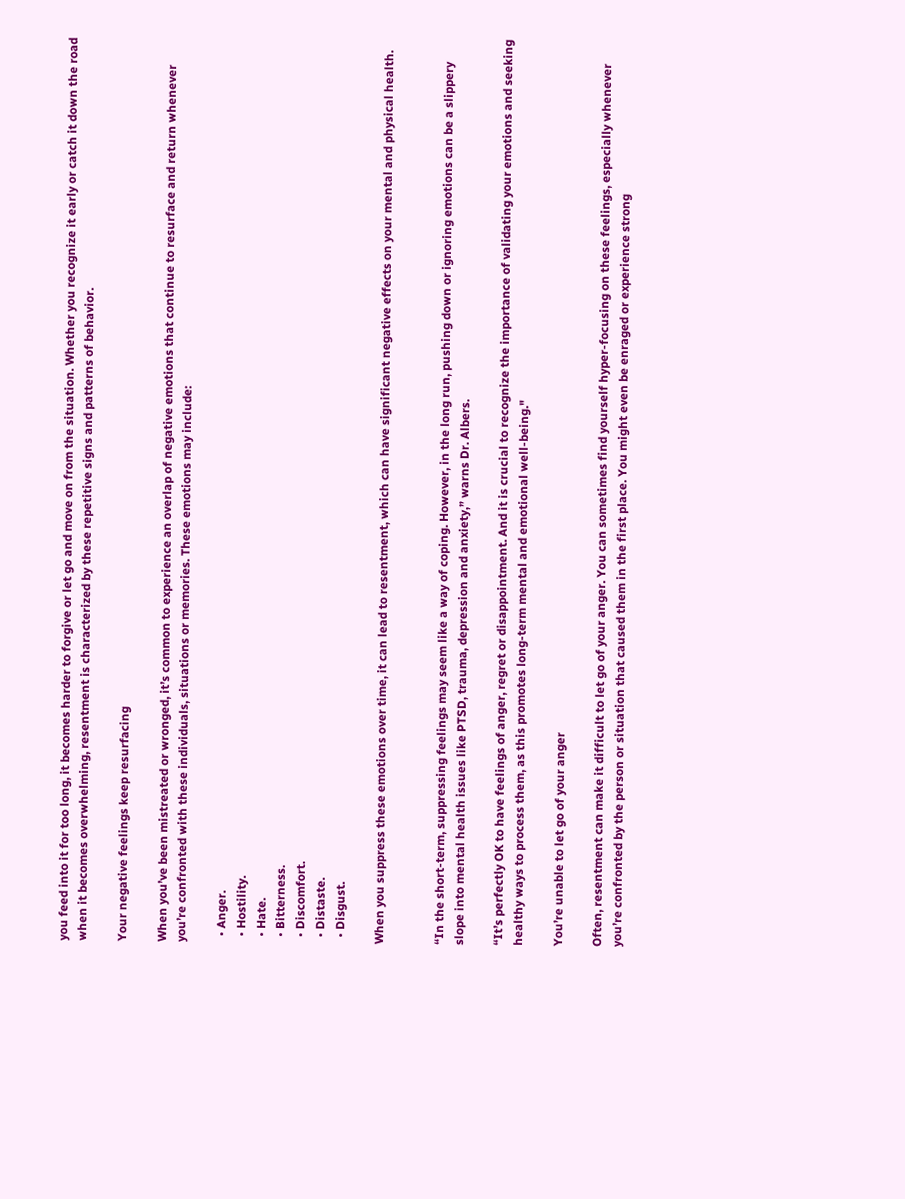you feed into it for too long, it becomes harder to forgive or let go and move on from the situation. Whether you recognize it early or catch it down the road when it becomes overwhelming, resentment is characterized by these repetitive signs and patterns of behavior.

Your negative feelings keep resurfacing

When you’ve been mistreated or wronged, it’s common to experience an overlap of negative emotions that continue to resurface and return whenever you’re confronted with these individuals, situations or memories. These emotions may include:

  • Anger.
  • Hostility.
  • Hate.
  • Bitterness.
  • Discomfort.
  • Distaste.
  • Disgust.

When you suppress these emotions over time, it can lead to resentment, which can have significant negative effects on your mental and physical health.


“In the short-term, suppressing feelings may seem like a way of coping. However, in the long run, pushing down or ignoring emotions can be a slippery slope into mental health issues like PTSD, trauma, depression and anxiety,” warns Dr. Albers.

“It’s perfectly OK to have feelings of anger, regret or disappointment. And it is crucial to recognize the importance of validating your emotions and seeking healthy ways to process them, as this promotes long-term mental and emotional well-being."

You’re unable to let go of your anger

Often, resentment can make it difficult to let go of your anger. You can sometimes find yourself hyper-focusing on these feelings, especially whenever you’re confronted by the person or situation that caused them in the first place. You might even be enraged or experience strong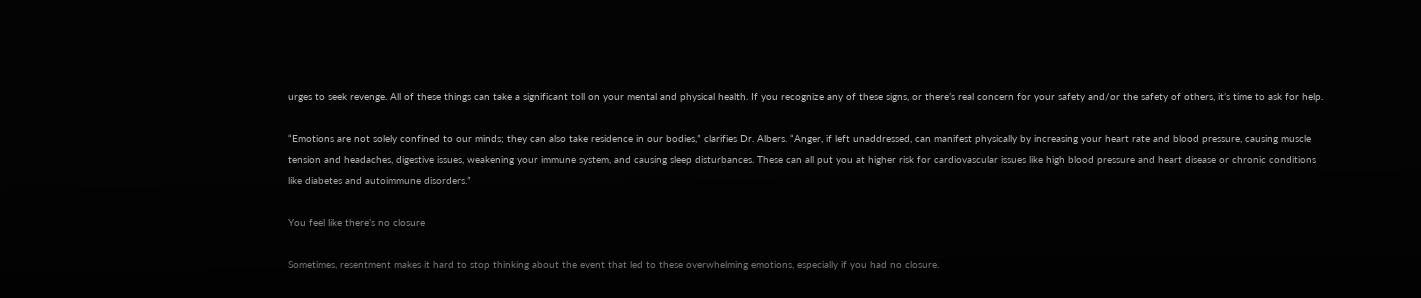urges to seek revenge. All of these things can take a significant toll on your mental and physical health. If you recognize any of these signs, or there’s real concern for your safety and/or the safety of others, it’s time to ask for help.

“Emotions are not solely confined to our minds; they can also take residence in our bodies,” clarifies Dr. Albers. “Anger, if left unaddressed, can manifest physically by increasing your heart rate and blood pressure, causing muscle tension and headaches, digestive issues, weakening your immune system, and causing sleep disturbances. These can all put you at higher risk for cardiovascular issues like high blood pressure and heart disease or chronic conditions like diabetes and autoimmune disorders.”

You feel like there’s no closure

Sometimes, resentment makes it hard to stop thinking about the event that led to these overwhelming emotions, especially if you had no closure.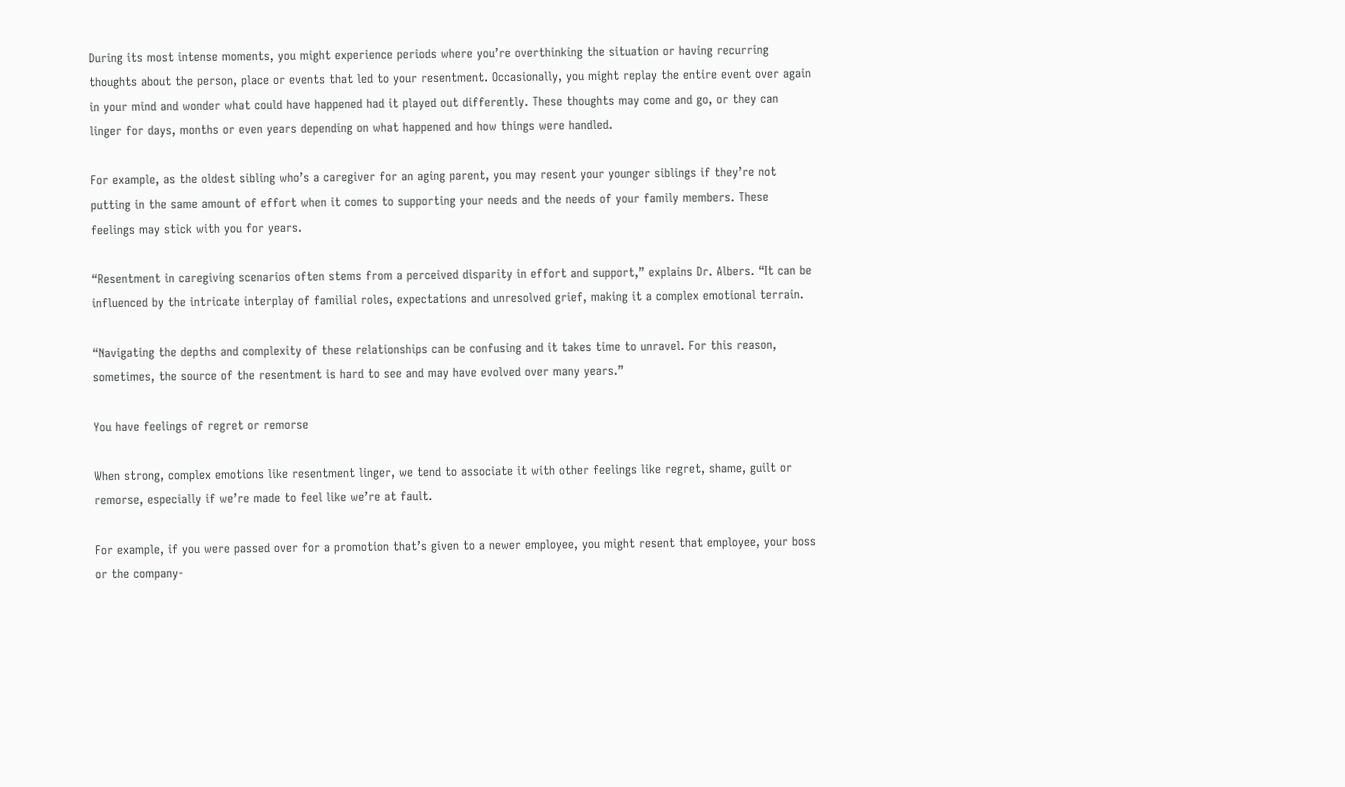During its most intense moments, you might experience periods where you’re overthinking the situation or having recurring thoughts about the person, place or events that led to your resentment. Occasionally, you might replay the entire event over again in your mind and wonder what could have happened had it played out differently. These thoughts may come and go, or they can linger for days, months or even years depending on what happened and how things were handled.

For example, as the oldest sibling who’s a caregiver for an aging parent, you may resent your younger siblings if they’re not putting in the same amount of effort when it comes to supporting your needs and the needs of your family members. These feelings may stick with you for years.

“Resentment in caregiving scenarios often stems from a perceived disparity in effort and support,” explains Dr. Albers. “It can be influenced by the intricate interplay of familial roles, expectations and unresolved grief, making it a complex emotional terrain.

“Navigating the depths and complexity of these relationships can be confusing and it takes time to unravel. For this reason, sometimes, the source of the resentment is hard to see and may have evolved over many years.”

You have feelings of regret or remorse

When strong, complex emotions like resentment linger, we tend to associate it with other feelings like regret, shame, guilt or remorse, especially if we’re made to feel like we’re at fault.

For example, if you were passed over for a promotion that’s given to a newer employee, you might resent that employee, your boss or the company-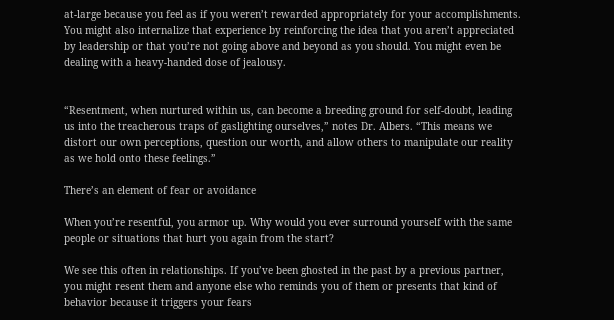at-large because you feel as if you weren’t rewarded appropriately for your accomplishments. You might also internalize that experience by reinforcing the idea that you aren’t appreciated by leadership or that you’re not going above and beyond as you should. You might even be dealing with a heavy-handed dose of jealousy.


“Resentment, when nurtured within us, can become a breeding ground for self-doubt, leading us into the treacherous traps of gaslighting ourselves,” notes Dr. Albers. “This means we distort our own perceptions, question our worth, and allow others to manipulate our reality as we hold onto these feelings.”

There’s an element of fear or avoidance

When you’re resentful, you armor up. Why would you ever surround yourself with the same people or situations that hurt you again from the start?

We see this often in relationships. If you’ve been ghosted in the past by a previous partner, you might resent them and anyone else who reminds you of them or presents that kind of behavior because it triggers your fears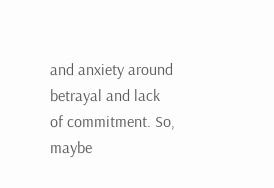and anxiety around betrayal and lack of commitment. So, maybe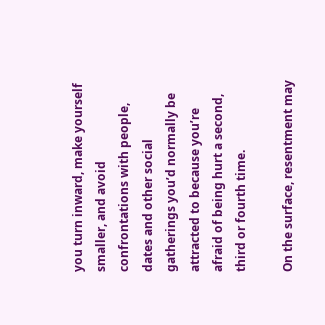you turn inward, make yourself smaller, and avoid confrontations with people, dates and other social gatherings you’d normally be attracted to because you’re afraid of being hurt a second, third or fourth time.

On the surface, resentment may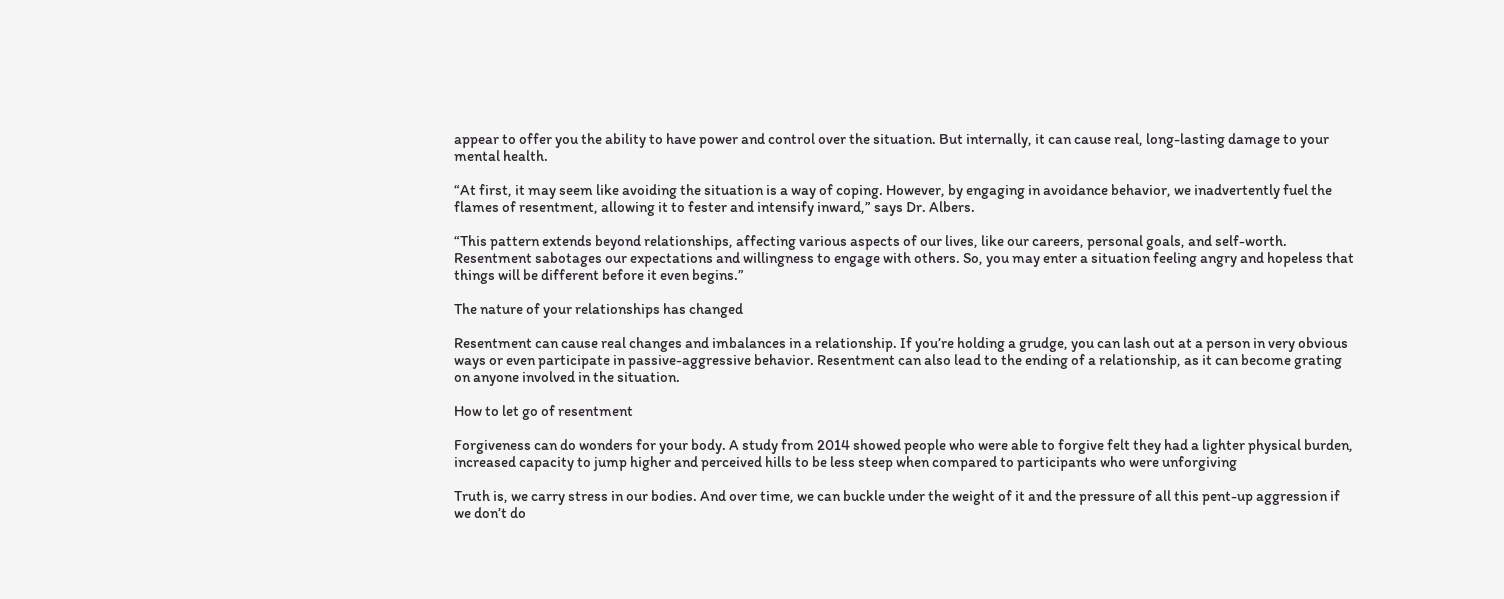appear to offer you the ability to have power and control over the situation. But internally, it can cause real, long-lasting damage to your mental health.

“At first, it may seem like avoiding the situation is a way of coping. However, by engaging in avoidance behavior, we inadvertently fuel the flames of resentment, allowing it to fester and intensify inward,” says Dr. Albers.

“This pattern extends beyond relationships, affecting various aspects of our lives, like our careers, personal goals, and self-worth. Resentment sabotages our expectations and willingness to engage with others. So, you may enter a situation feeling angry and hopeless that things will be different before it even begins.”

The nature of your relationships has changed

Resentment can cause real changes and imbalances in a relationship. If you’re holding a grudge, you can lash out at a person in very obvious ways or even participate in passive-aggressive behavior. Resentment can also lead to the ending of a relationship, as it can become grating on anyone involved in the situation.

How to let go of resentment

Forgiveness can do wonders for your body. A study from 2014 showed people who were able to forgive felt they had a lighter physical burden, increased capacity to jump higher and perceived hills to be less steep when compared to participants who were unforgiving

Truth is, we carry stress in our bodies. And over time, we can buckle under the weight of it and the pressure of all this pent-up aggression if we don’t do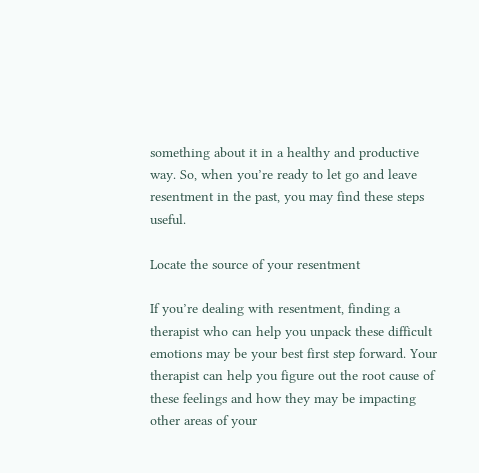something about it in a healthy and productive way. So, when you’re ready to let go and leave resentment in the past, you may find these steps useful.

Locate the source of your resentment

If you’re dealing with resentment, finding a therapist who can help you unpack these difficult emotions may be your best first step forward. Your therapist can help you figure out the root cause of these feelings and how they may be impacting other areas of your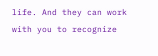life. And they can work with you to recognize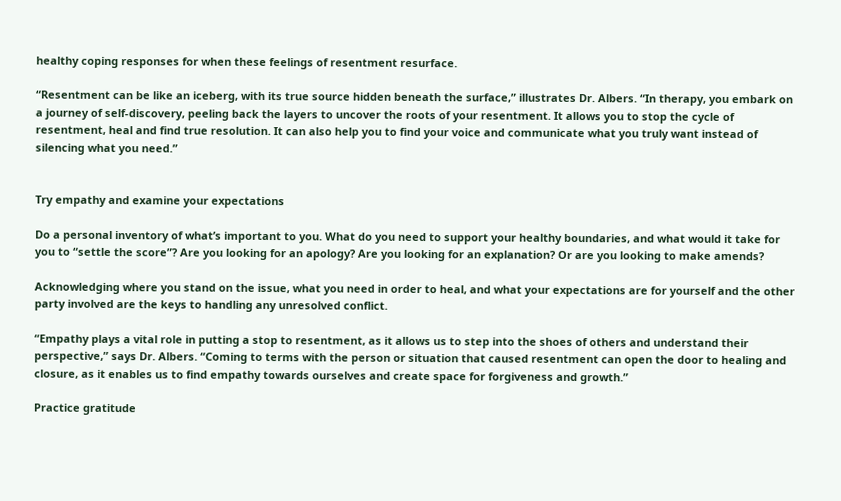healthy coping responses for when these feelings of resentment resurface.

“Resentment can be like an iceberg, with its true source hidden beneath the surface,” illustrates Dr. Albers. “In therapy, you embark on a journey of self-discovery, peeling back the layers to uncover the roots of your resentment. It allows you to stop the cycle of resentment, heal and find true resolution. It can also help you to find your voice and communicate what you truly want instead of silencing what you need.”


Try empathy and examine your expectations

Do a personal inventory of what’s important to you. What do you need to support your healthy boundaries, and what would it take for you to “settle the score”? Are you looking for an apology? Are you looking for an explanation? Or are you looking to make amends?

Acknowledging where you stand on the issue, what you need in order to heal, and what your expectations are for yourself and the other party involved are the keys to handling any unresolved conflict.

“Empathy plays a vital role in putting a stop to resentment, as it allows us to step into the shoes of others and understand their perspective,” says Dr. Albers. “Coming to terms with the person or situation that caused resentment can open the door to healing and closure, as it enables us to find empathy towards ourselves and create space for forgiveness and growth.”

Practice gratitude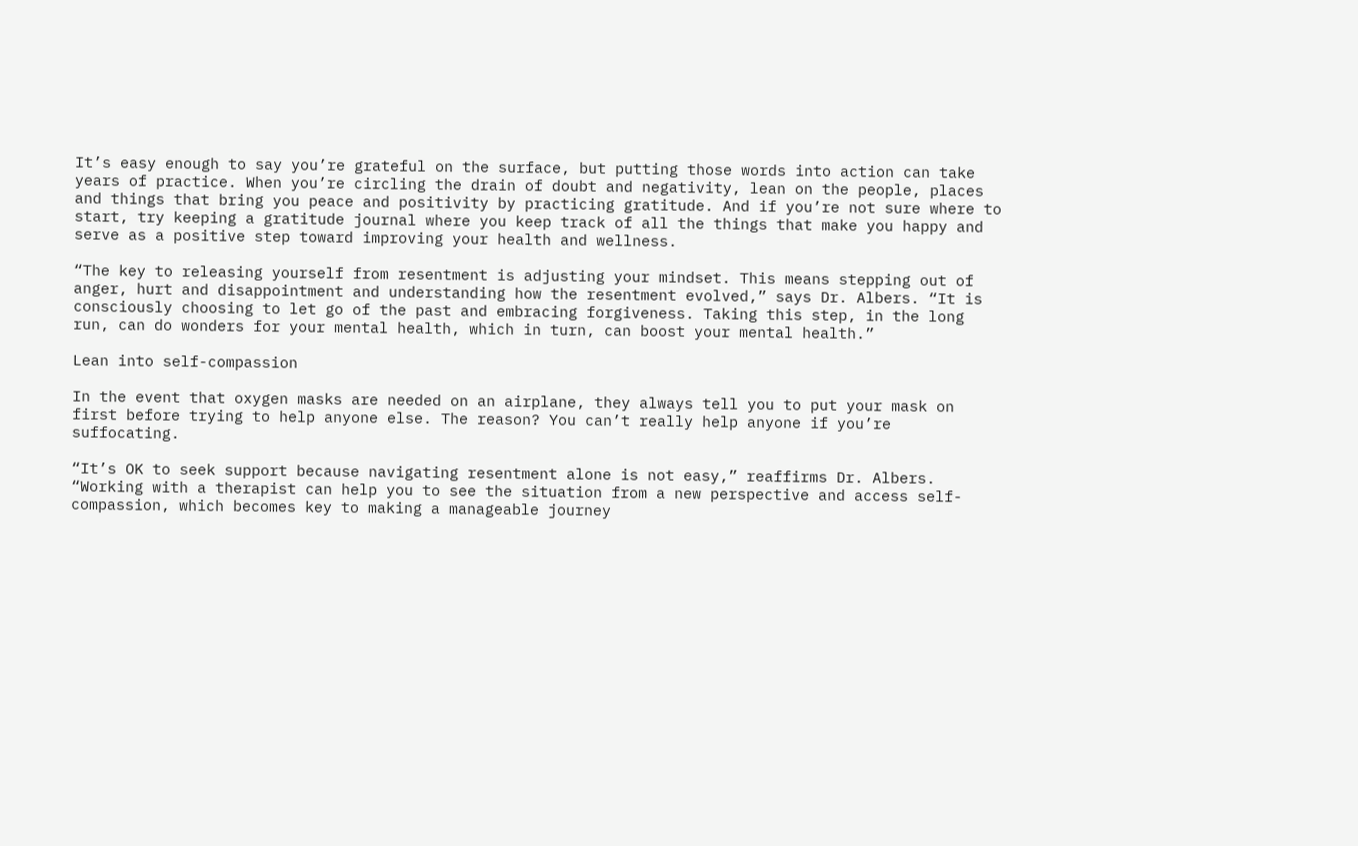It’s easy enough to say you’re grateful on the surface, but putting those words into action can take years of practice. When you’re circling the drain of doubt and negativity, lean on the people, places and things that bring you peace and positivity by practicing gratitude. And if you’re not sure where to start, try keeping a gratitude journal where you keep track of all the things that make you happy and serve as a positive step toward improving your health and wellness.

“The key to releasing yourself from resentment is adjusting your mindset. This means stepping out of anger, hurt and disappointment and understanding how the resentment evolved,” says Dr. Albers. “It is consciously choosing to let go of the past and embracing forgiveness. Taking this step, in the long run, can do wonders for your mental health, which in turn, can boost your mental health.”

Lean into self-compassion

In the event that oxygen masks are needed on an airplane, they always tell you to put your mask on first before trying to help anyone else. The reason? You can’t really help anyone if you’re suffocating.

“It’s OK to seek support because navigating resentment alone is not easy,” reaffirms Dr. Albers. “Working with a therapist can help you to see the situation from a new perspective and access self-compassion, which becomes key to making a manageable journey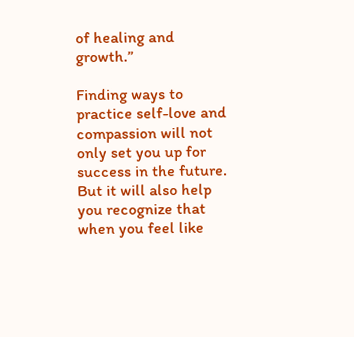of healing and growth.”

Finding ways to practice self-love and compassion will not only set you up for success in the future. But it will also help you recognize that when you feel like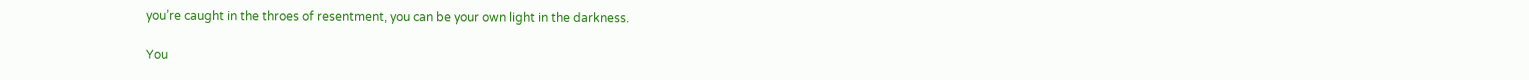you’re caught in the throes of resentment, you can be your own light in the darkness.

You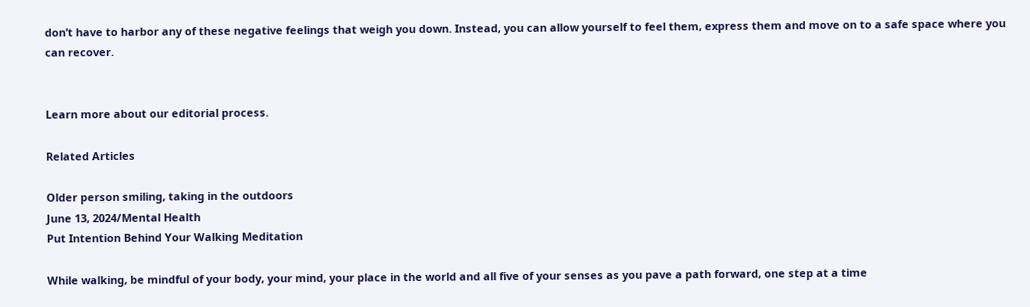don’t have to harbor any of these negative feelings that weigh you down. Instead, you can allow yourself to feel them, express them and move on to a safe space where you can recover.


Learn more about our editorial process.

Related Articles

Older person smiling, taking in the outdoors
June 13, 2024/Mental Health
Put Intention Behind Your Walking Meditation

While walking, be mindful of your body, your mind, your place in the world and all five of your senses as you pave a path forward, one step at a time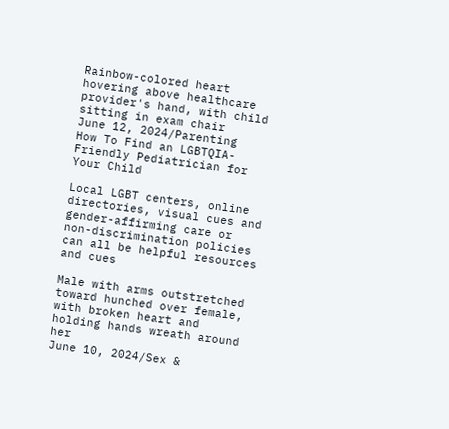Rainbow-colored heart hovering above healthcare provider's hand, with child sitting in exam chair
June 12, 2024/Parenting
How To Find an LGBTQIA-Friendly Pediatrician for Your Child

Local LGBT centers, online directories, visual cues and gender-affirming care or non-discrimination policies can all be helpful resources and cues

Male with arms outstretched toward hunched over female, with broken heart and holding hands wreath around her
June 10, 2024/Sex &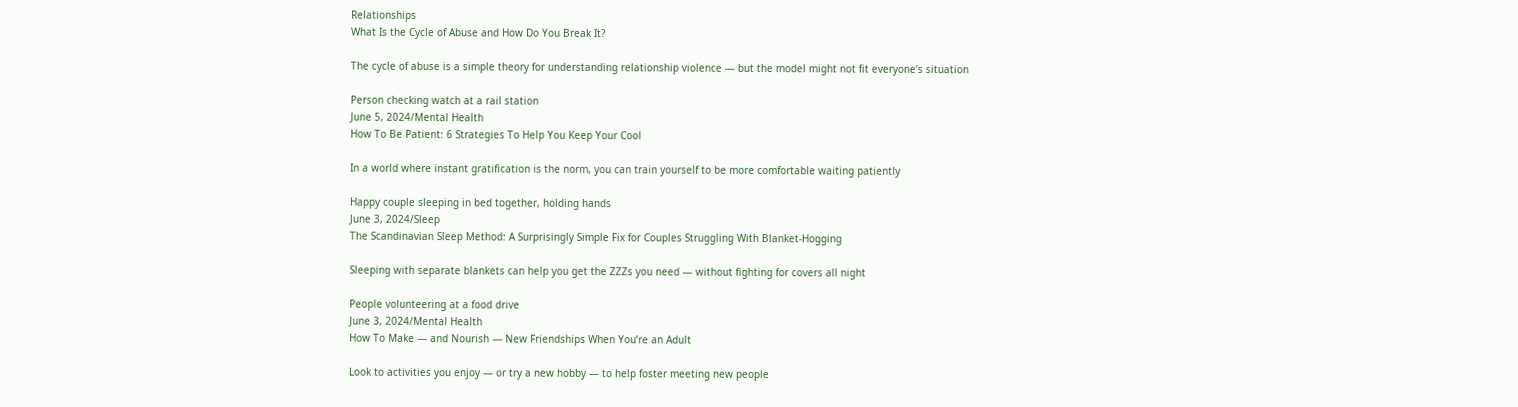Relationships
What Is the Cycle of Abuse and How Do You Break It?

The cycle of abuse is a simple theory for understanding relationship violence — but the model might not fit everyone’s situation

Person checking watch at a rail station
June 5, 2024/Mental Health
How To Be Patient: 6 Strategies To Help You Keep Your Cool

In a world where instant gratification is the norm, you can train yourself to be more comfortable waiting patiently

Happy couple sleeping in bed together, holding hands
June 3, 2024/Sleep
The Scandinavian Sleep Method: A Surprisingly Simple Fix for Couples Struggling With Blanket-Hogging

Sleeping with separate blankets can help you get the ZZZs you need — without fighting for covers all night

People volunteering at a food drive
June 3, 2024/Mental Health
How To Make — and Nourish — New Friendships When You’re an Adult

Look to activities you enjoy — or try a new hobby — to help foster meeting new people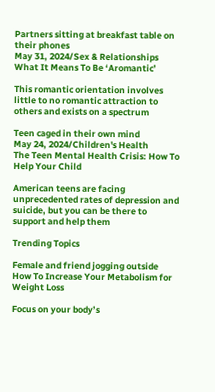Partners sitting at breakfast table on their phones
May 31, 2024/Sex & Relationships
What It Means To Be ‘Aromantic’

This romantic orientation involves little to no romantic attraction to others and exists on a spectrum

Teen caged in their own mind
May 24, 2024/Children's Health
The Teen Mental Health Crisis: How To Help Your Child

American teens are facing unprecedented rates of depression and suicide, but you can be there to support and help them

Trending Topics

Female and friend jogging outside
How To Increase Your Metabolism for Weight Loss

Focus on your body’s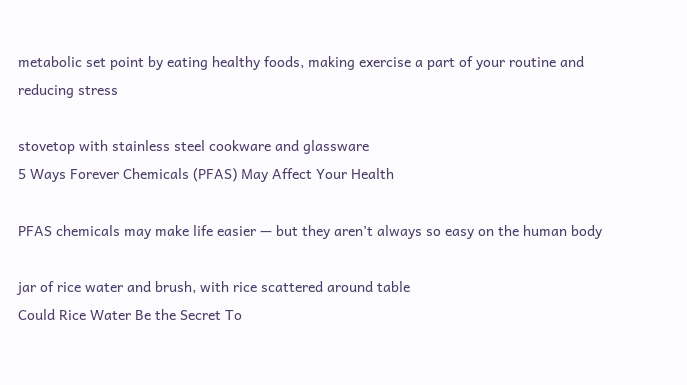metabolic set point by eating healthy foods, making exercise a part of your routine and reducing stress

stovetop with stainless steel cookware and glassware
5 Ways Forever Chemicals (PFAS) May Affect Your Health

PFAS chemicals may make life easier — but they aren’t always so easy on the human body

jar of rice water and brush, with rice scattered around table
Could Rice Water Be the Secret To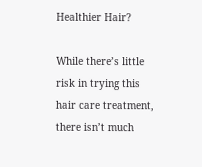Healthier Hair?

While there’s little risk in trying this hair care treatment, there isn’t much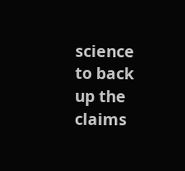science to back up the claims